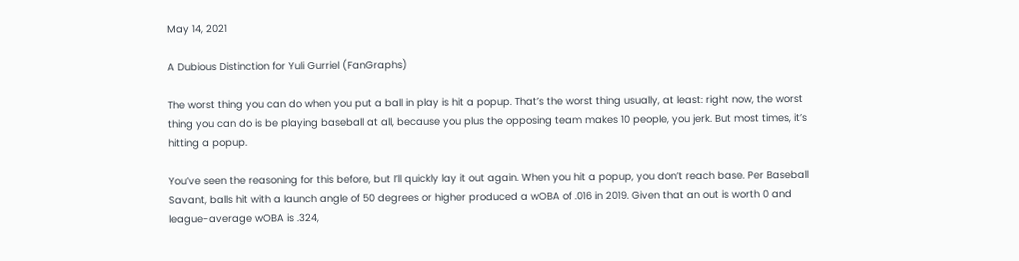May 14, 2021

A Dubious Distinction for Yuli Gurriel (FanGraphs)

The worst thing you can do when you put a ball in play is hit a popup. That’s the worst thing usually, at least: right now, the worst thing you can do is be playing baseball at all, because you plus the opposing team makes 10 people, you jerk. But most times, it’s hitting a popup.

You’ve seen the reasoning for this before, but I’ll quickly lay it out again. When you hit a popup, you don’t reach base. Per Baseball Savant, balls hit with a launch angle of 50 degrees or higher produced a wOBA of .016 in 2019. Given that an out is worth 0 and league-average wOBA is .324,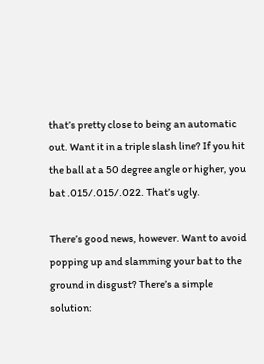that’s pretty close to being an automatic out. Want it in a triple slash line? If you hit the ball at a 50 degree angle or higher, you bat .015/.015/.022. That’s ugly.

There’s good news, however. Want to avoid popping up and slamming your bat to the ground in disgust? There’s a simple solution: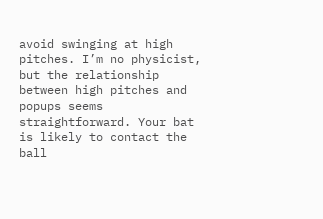avoid swinging at high pitches. I’m no physicist, but the relationship between high pitches and popups seems straightforward. Your bat is likely to contact the ball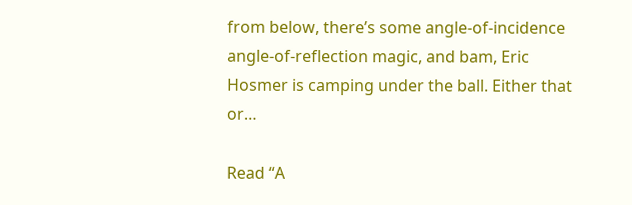from below, there’s some angle-of-incidence angle-of-reflection magic, and bam, Eric Hosmer is camping under the ball. Either that or…

Read “A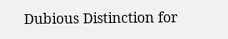Dubious Distinction for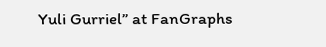Yuli Gurriel” at FanGraphs